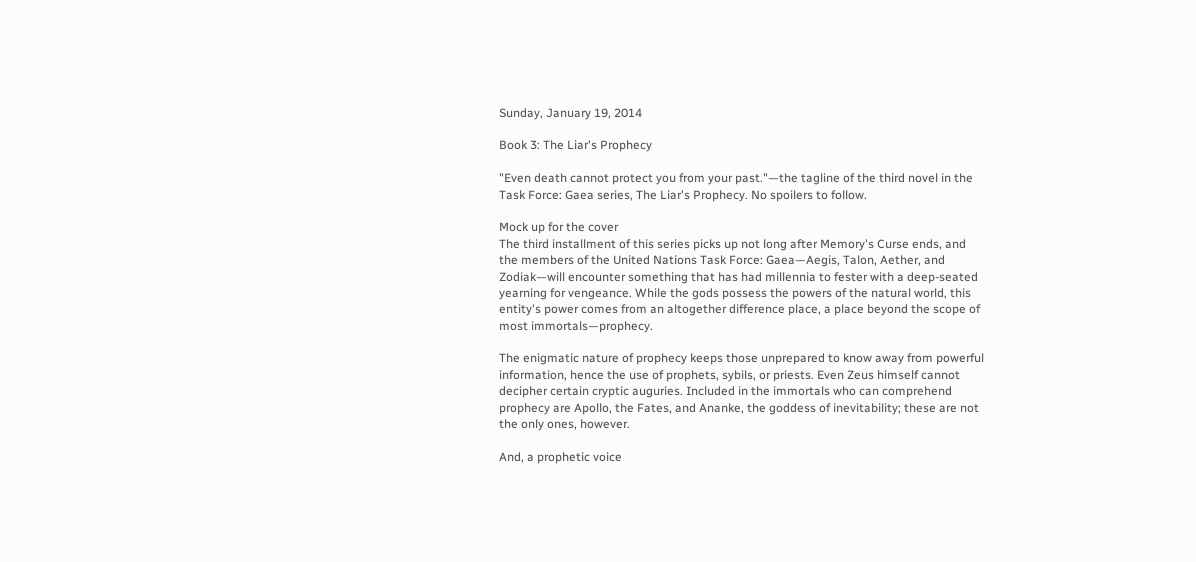Sunday, January 19, 2014

Book 3: The Liar's Prophecy

"Even death cannot protect you from your past."—the tagline of the third novel in the Task Force: Gaea series, The Liar's Prophecy. No spoilers to follow.

Mock up for the cover
The third installment of this series picks up not long after Memory's Curse ends, and the members of the United Nations Task Force: Gaea—Aegis, Talon, Aether, and Zodiak—will encounter something that has had millennia to fester with a deep-seated yearning for vengeance. While the gods possess the powers of the natural world, this entity's power comes from an altogether difference place, a place beyond the scope of most immortals—prophecy.

The enigmatic nature of prophecy keeps those unprepared to know away from powerful information, hence the use of prophets, sybils, or priests. Even Zeus himself cannot decipher certain cryptic auguries. Included in the immortals who can comprehend prophecy are Apollo, the Fates, and Ananke, the goddess of inevitability; these are not the only ones, however.

And, a prophetic voice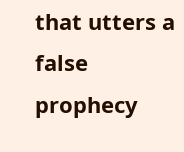that utters a false prophecy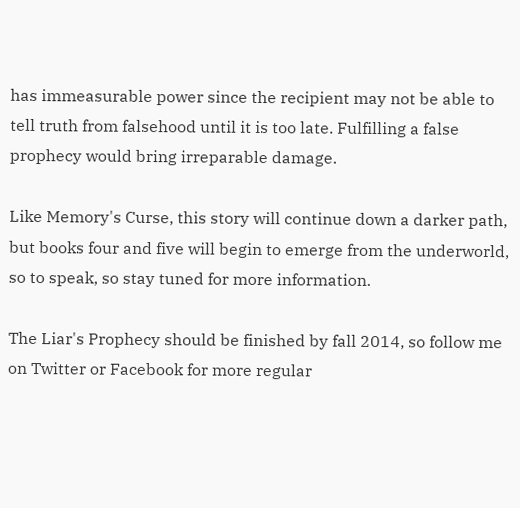has immeasurable power since the recipient may not be able to tell truth from falsehood until it is too late. Fulfilling a false prophecy would bring irreparable damage.

Like Memory's Curse, this story will continue down a darker path, but books four and five will begin to emerge from the underworld, so to speak, so stay tuned for more information.

The Liar's Prophecy should be finished by fall 2014, so follow me on Twitter or Facebook for more regular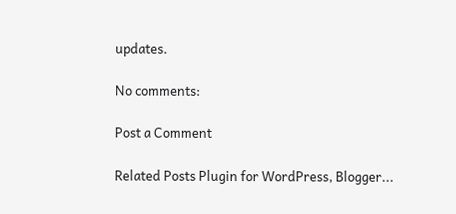updates.

No comments:

Post a Comment

Related Posts Plugin for WordPress, Blogger...